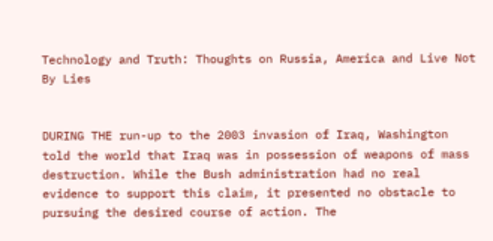Technology and Truth: Thoughts on Russia, America and Live Not By Lies


DURING THE run-up to the 2003 invasion of Iraq, Washington told the world that Iraq was in possession of weapons of mass destruction. While the Bush administration had no real evidence to support this claim, it presented no obstacle to pursuing the desired course of action. The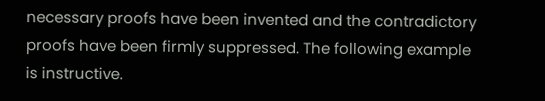necessary proofs have been invented and the contradictory proofs have been firmly suppressed. The following example is instructive.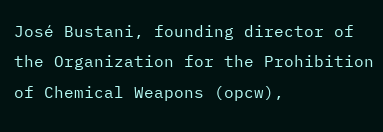José Bustani, founding director of the Organization for the Prohibition of Chemical Weapons (opcw),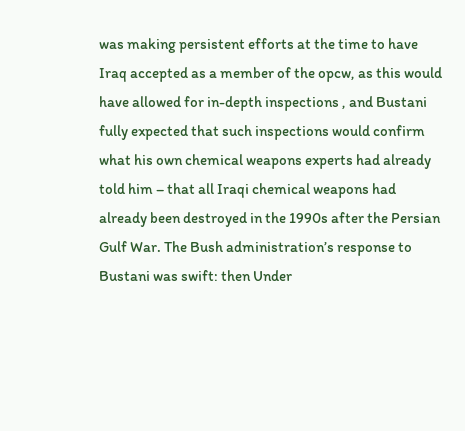was making persistent efforts at the time to have Iraq accepted as a member of the opcw, as this would have allowed for in-depth inspections , and Bustani fully expected that such inspections would confirm what his own chemical weapons experts had already told him – that all Iraqi chemical weapons had already been destroyed in the 1990s after the Persian Gulf War. The Bush administration’s response to Bustani was swift: then Under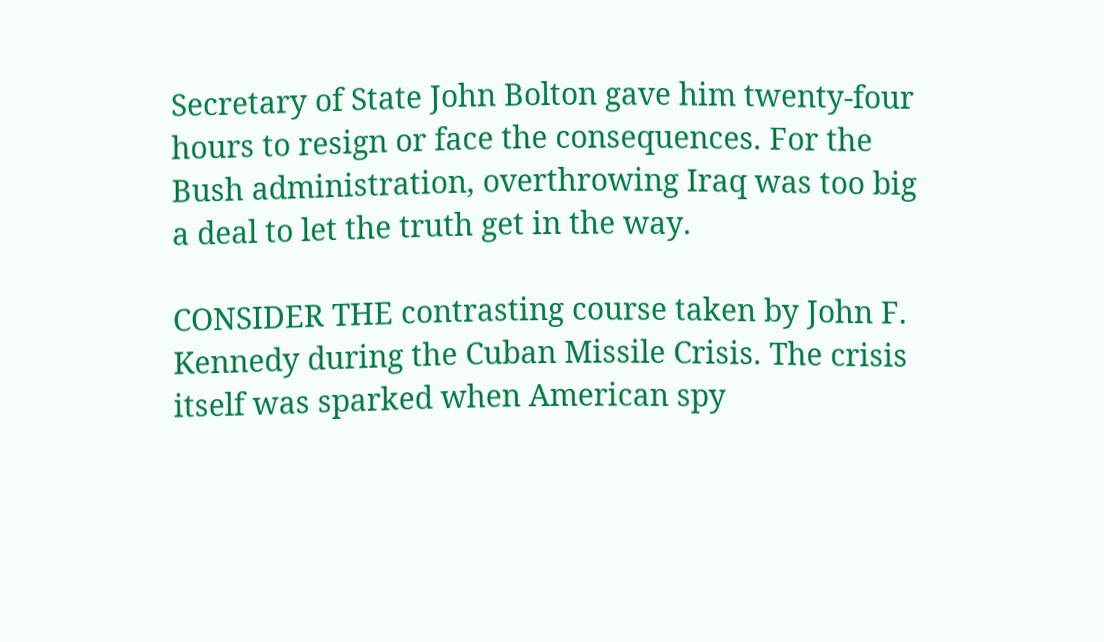Secretary of State John Bolton gave him twenty-four hours to resign or face the consequences. For the Bush administration, overthrowing Iraq was too big a deal to let the truth get in the way.

CONSIDER THE contrasting course taken by John F. Kennedy during the Cuban Missile Crisis. The crisis itself was sparked when American spy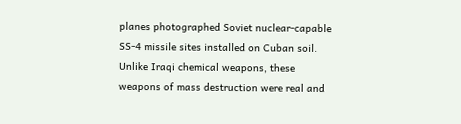planes photographed Soviet nuclear-capable SS-4 missile sites installed on Cuban soil. Unlike Iraqi chemical weapons, these weapons of mass destruction were real and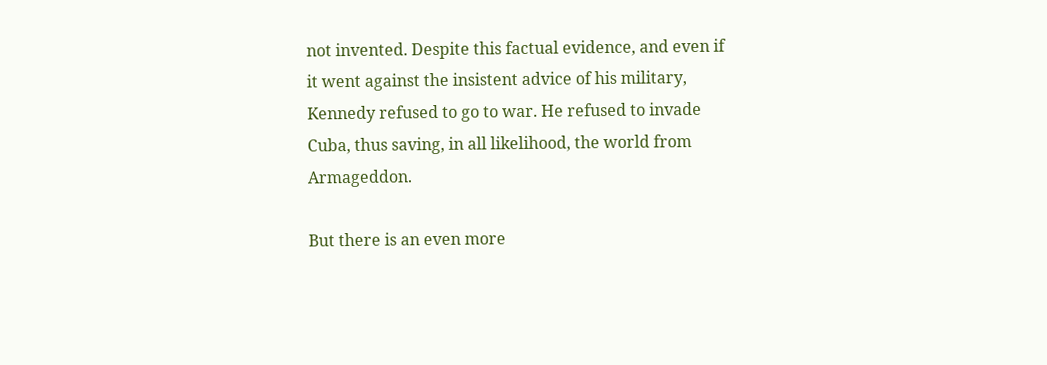not invented. Despite this factual evidence, and even if it went against the insistent advice of his military, Kennedy refused to go to war. He refused to invade Cuba, thus saving, in all likelihood, the world from Armageddon.

But there is an even more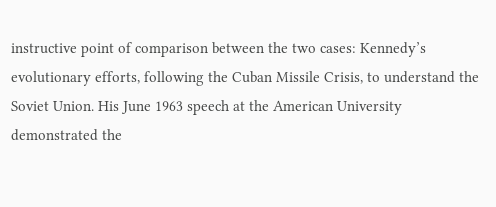instructive point of comparison between the two cases: Kennedy’s evolutionary efforts, following the Cuban Missile Crisis, to understand the Soviet Union. His June 1963 speech at the American University demonstrated the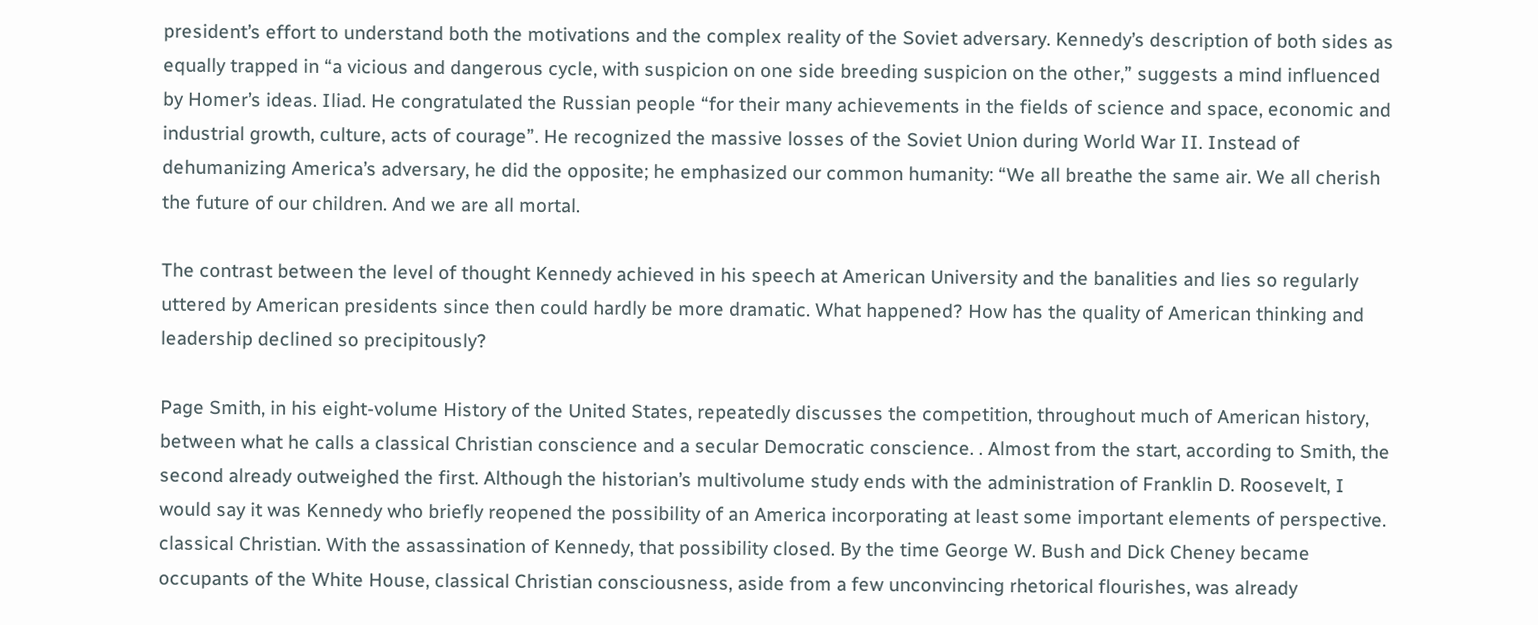president’s effort to understand both the motivations and the complex reality of the Soviet adversary. Kennedy’s description of both sides as equally trapped in “a vicious and dangerous cycle, with suspicion on one side breeding suspicion on the other,” suggests a mind influenced by Homer’s ideas. Iliad. He congratulated the Russian people “for their many achievements in the fields of science and space, economic and industrial growth, culture, acts of courage”. He recognized the massive losses of the Soviet Union during World War II. Instead of dehumanizing America’s adversary, he did the opposite; he emphasized our common humanity: “We all breathe the same air. We all cherish the future of our children. And we are all mortal.

The contrast between the level of thought Kennedy achieved in his speech at American University and the banalities and lies so regularly uttered by American presidents since then could hardly be more dramatic. What happened? How has the quality of American thinking and leadership declined so precipitously?

Page Smith, in his eight-volume History of the United States, repeatedly discusses the competition, throughout much of American history, between what he calls a classical Christian conscience and a secular Democratic conscience. . Almost from the start, according to Smith, the second already outweighed the first. Although the historian’s multivolume study ends with the administration of Franklin D. Roosevelt, I would say it was Kennedy who briefly reopened the possibility of an America incorporating at least some important elements of perspective. classical Christian. With the assassination of Kennedy, that possibility closed. By the time George W. Bush and Dick Cheney became occupants of the White House, classical Christian consciousness, aside from a few unconvincing rhetorical flourishes, was already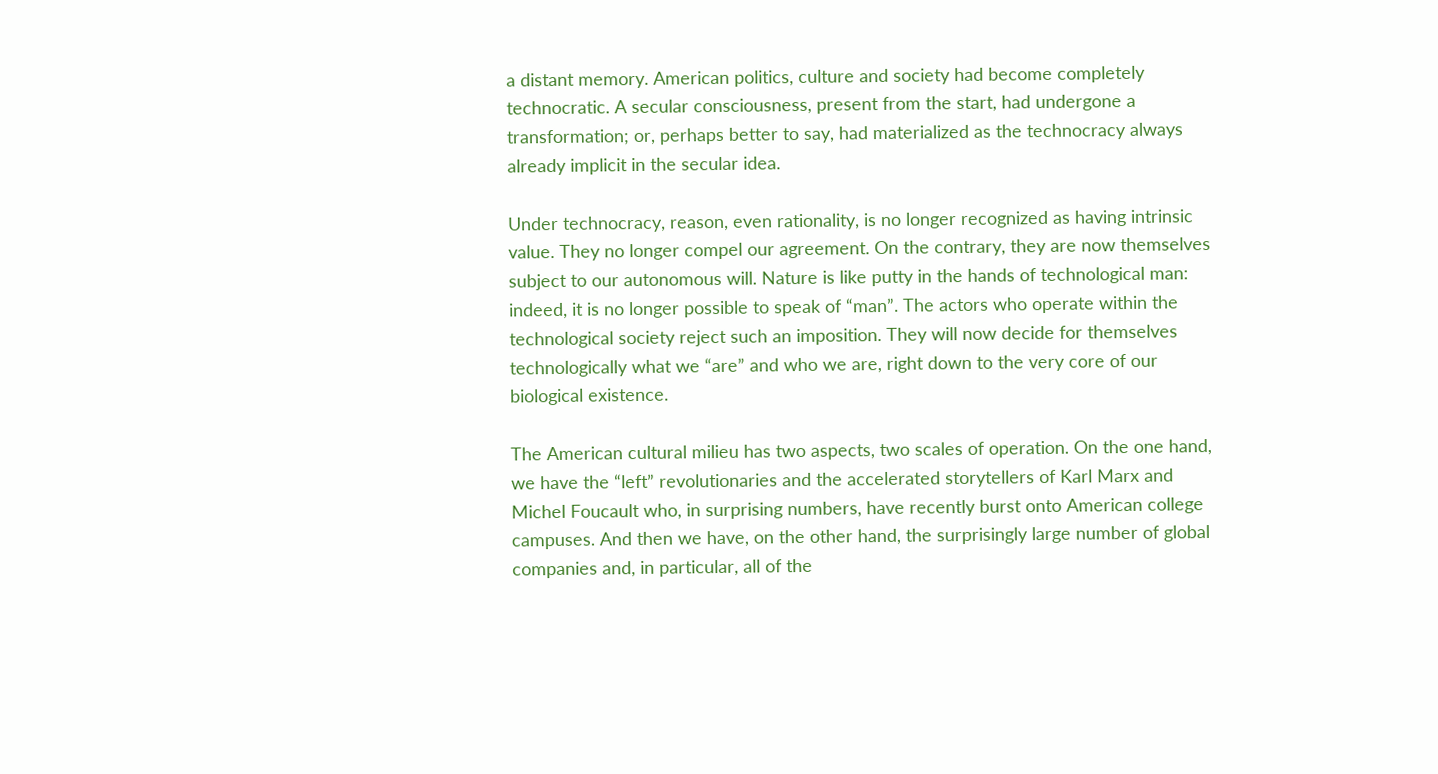a distant memory. American politics, culture and society had become completely technocratic. A secular consciousness, present from the start, had undergone a transformation; or, perhaps better to say, had materialized as the technocracy always already implicit in the secular idea.

Under technocracy, reason, even rationality, is no longer recognized as having intrinsic value. They no longer compel our agreement. On the contrary, they are now themselves subject to our autonomous will. Nature is like putty in the hands of technological man: indeed, it is no longer possible to speak of “man”. The actors who operate within the technological society reject such an imposition. They will now decide for themselves technologically what we “are” and who we are, right down to the very core of our biological existence.

The American cultural milieu has two aspects, two scales of operation. On the one hand, we have the “left” revolutionaries and the accelerated storytellers of Karl Marx and Michel Foucault who, in surprising numbers, have recently burst onto American college campuses. And then we have, on the other hand, the surprisingly large number of global companies and, in particular, all of the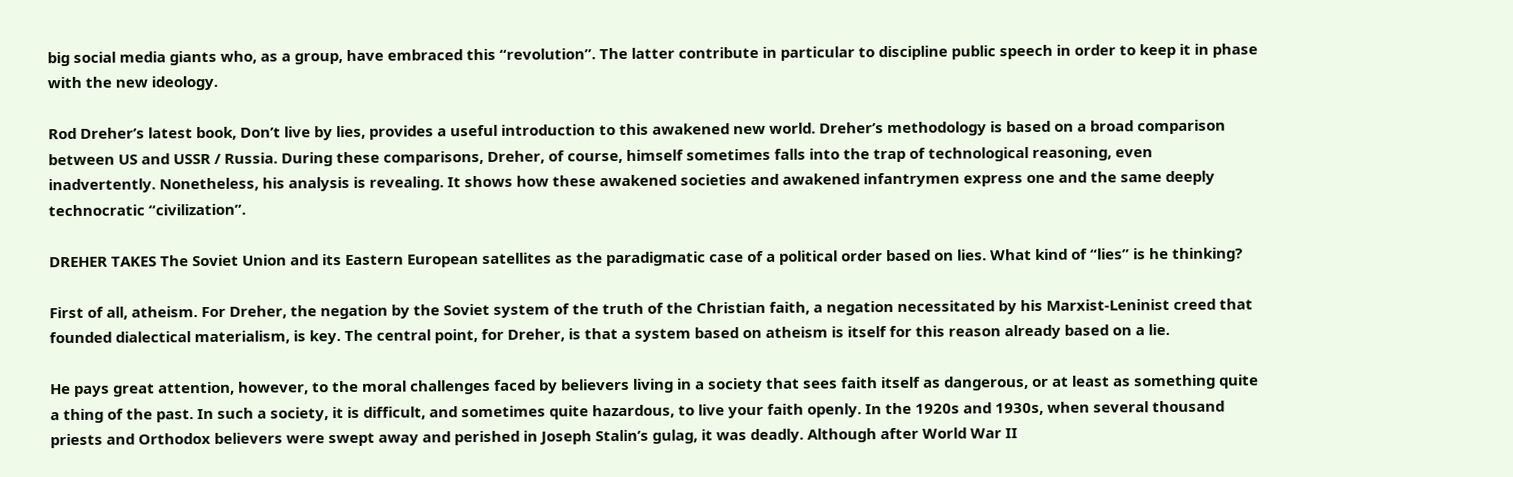big social media giants who, as a group, have embraced this “revolution”. The latter contribute in particular to discipline public speech in order to keep it in phase with the new ideology.

Rod Dreher’s latest book, Don’t live by lies, provides a useful introduction to this awakened new world. Dreher’s methodology is based on a broad comparison between US and USSR / Russia. During these comparisons, Dreher, of course, himself sometimes falls into the trap of technological reasoning, even inadvertently. Nonetheless, his analysis is revealing. It shows how these awakened societies and awakened infantrymen express one and the same deeply technocratic “civilization”.

DREHER TAKES The Soviet Union and its Eastern European satellites as the paradigmatic case of a political order based on lies. What kind of “lies” is he thinking?

First of all, atheism. For Dreher, the negation by the Soviet system of the truth of the Christian faith, a negation necessitated by his Marxist-Leninist creed that founded dialectical materialism, is key. The central point, for Dreher, is that a system based on atheism is itself for this reason already based on a lie.

He pays great attention, however, to the moral challenges faced by believers living in a society that sees faith itself as dangerous, or at least as something quite a thing of the past. In such a society, it is difficult, and sometimes quite hazardous, to live your faith openly. In the 1920s and 1930s, when several thousand priests and Orthodox believers were swept away and perished in Joseph Stalin’s gulag, it was deadly. Although after World War II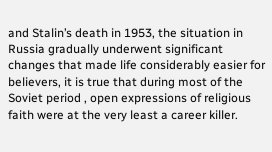and Stalin’s death in 1953, the situation in Russia gradually underwent significant changes that made life considerably easier for believers, it is true that during most of the Soviet period , open expressions of religious faith were at the very least a career killer.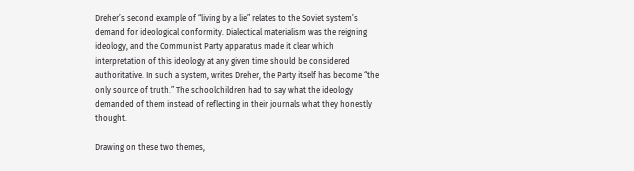Dreher’s second example of “living by a lie” relates to the Soviet system’s demand for ideological conformity. Dialectical materialism was the reigning ideology, and the Communist Party apparatus made it clear which interpretation of this ideology at any given time should be considered authoritative. In such a system, writes Dreher, the Party itself has become “the only source of truth.” The schoolchildren had to say what the ideology demanded of them instead of reflecting in their journals what they honestly thought.

Drawing on these two themes,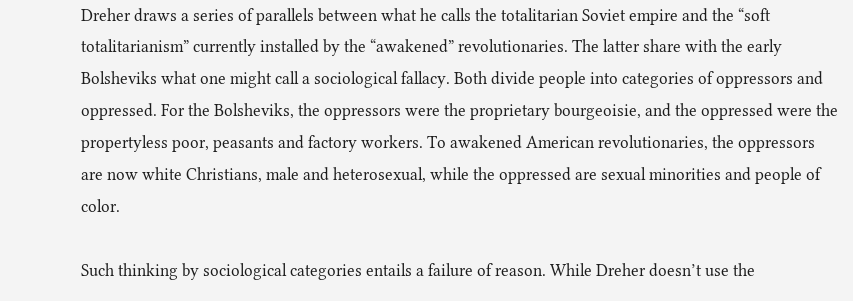Dreher draws a series of parallels between what he calls the totalitarian Soviet empire and the “soft totalitarianism” currently installed by the “awakened” revolutionaries. The latter share with the early Bolsheviks what one might call a sociological fallacy. Both divide people into categories of oppressors and oppressed. For the Bolsheviks, the oppressors were the proprietary bourgeoisie, and the oppressed were the propertyless poor, peasants and factory workers. To awakened American revolutionaries, the oppressors are now white Christians, male and heterosexual, while the oppressed are sexual minorities and people of color.

Such thinking by sociological categories entails a failure of reason. While Dreher doesn’t use the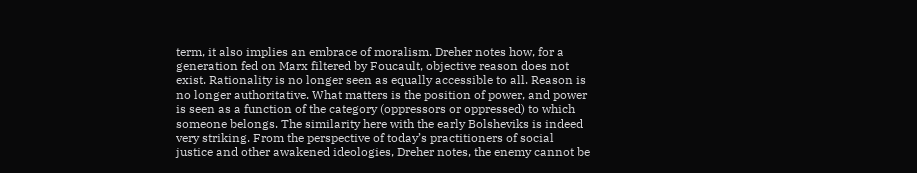term, it also implies an embrace of moralism. Dreher notes how, for a generation fed on Marx filtered by Foucault, objective reason does not exist. Rationality is no longer seen as equally accessible to all. Reason is no longer authoritative. What matters is the position of power, and power is seen as a function of the category (oppressors or oppressed) to which someone belongs. The similarity here with the early Bolsheviks is indeed very striking. From the perspective of today’s practitioners of social justice and other awakened ideologies, Dreher notes, the enemy cannot be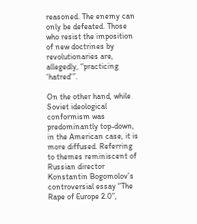reasoned. The enemy can only be defeated. Those who resist the imposition of new doctrines by revolutionaries are, allegedly, “practicing ‘hatred'”.

On the other hand, while Soviet ideological conformism was predominantly top-down, in the American case, it is more diffused. Referring to themes reminiscent of Russian director Konstantin Bogomolov’s controversial essay “The Rape of Europe 2.0”,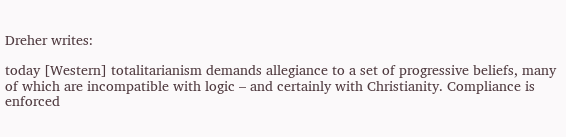Dreher writes:

today [Western] totalitarianism demands allegiance to a set of progressive beliefs, many of which are incompatible with logic – and certainly with Christianity. Compliance is enforced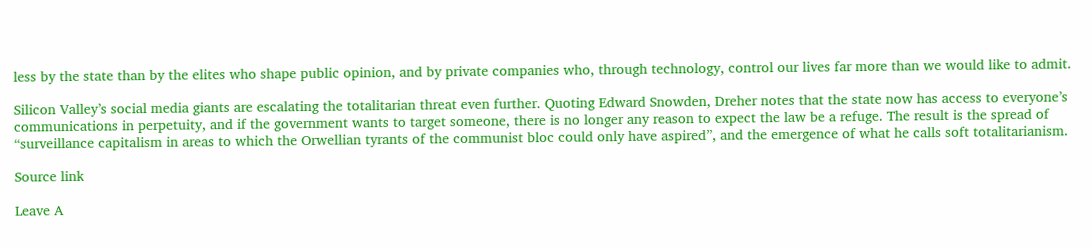less by the state than by the elites who shape public opinion, and by private companies who, through technology, control our lives far more than we would like to admit.

Silicon Valley’s social media giants are escalating the totalitarian threat even further. Quoting Edward Snowden, Dreher notes that the state now has access to everyone’s communications in perpetuity, and if the government wants to target someone, there is no longer any reason to expect the law be a refuge. The result is the spread of “surveillance capitalism in areas to which the Orwellian tyrants of the communist bloc could only have aspired”, and the emergence of what he calls soft totalitarianism.

Source link

Leave A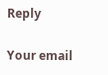Reply

Your email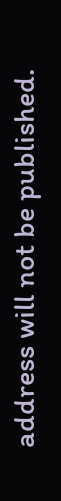address will not be published.